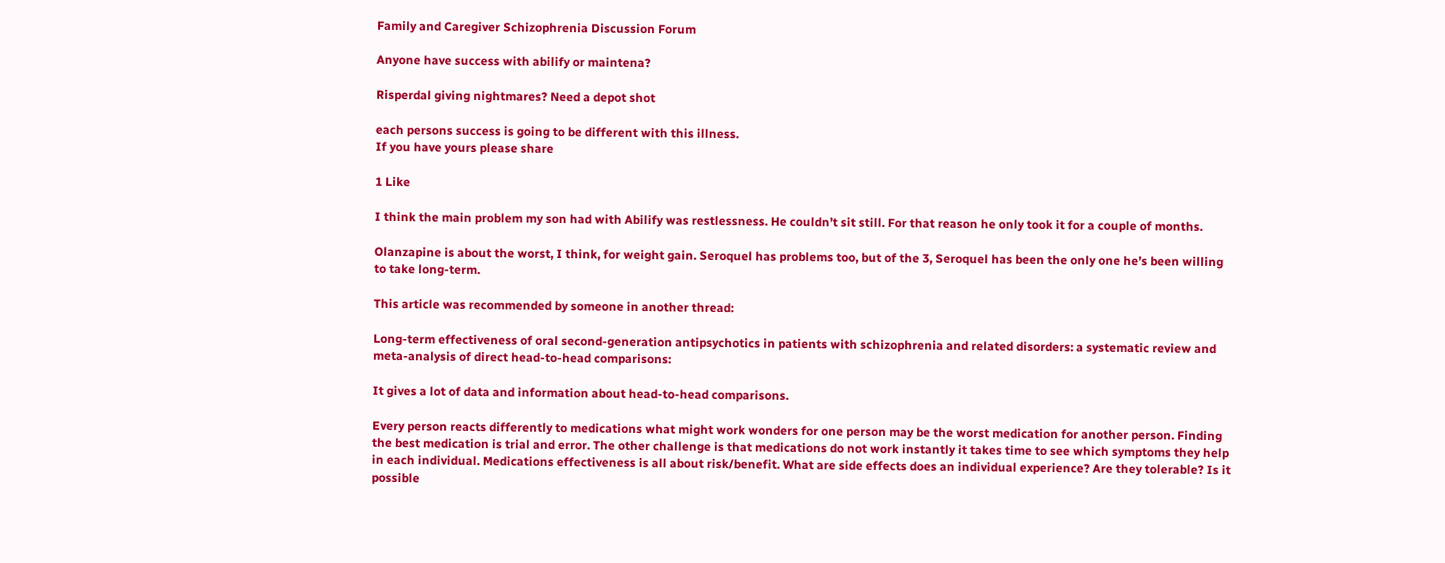Family and Caregiver Schizophrenia Discussion Forum

Anyone have success with abilify or maintena?

Risperdal giving nightmares? Need a depot shot

each persons success is going to be different with this illness.
If you have yours please share

1 Like

I think the main problem my son had with Abilify was restlessness. He couldn’t sit still. For that reason he only took it for a couple of months.

Olanzapine is about the worst, I think, for weight gain. Seroquel has problems too, but of the 3, Seroquel has been the only one he’s been willing to take long-term.

This article was recommended by someone in another thread:

Long‐term effectiveness of oral second‐generation antipsychotics in patients with schizophrenia and related disorders: a systematic review and meta‐analysis of direct head‐to‐head comparisons:

It gives a lot of data and information about head-to-head comparisons.

Every person reacts differently to medications what might work wonders for one person may be the worst medication for another person. Finding the best medication is trial and error. The other challenge is that medications do not work instantly it takes time to see which symptoms they help in each individual. Medications effectiveness is all about risk/benefit. What are side effects does an individual experience? Are they tolerable? Is it possible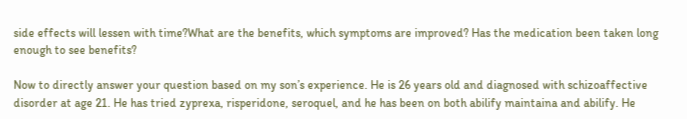side effects will lessen with time?What are the benefits, which symptoms are improved? Has the medication been taken long enough to see benefits?

Now to directly answer your question based on my son’s experience. He is 26 years old and diagnosed with schizoaffective disorder at age 21. He has tried zyprexa, risperidone, seroquel, and he has been on both abilify maintaina and abilify. He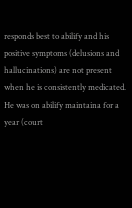responds best to abilify and his positive symptoms (delusions and hallucinations) are not present when he is consistently medicated. He was on abilify maintaina for a year (court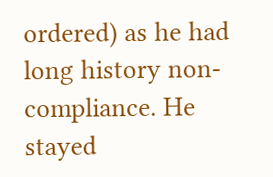ordered) as he had long history non-compliance. He stayed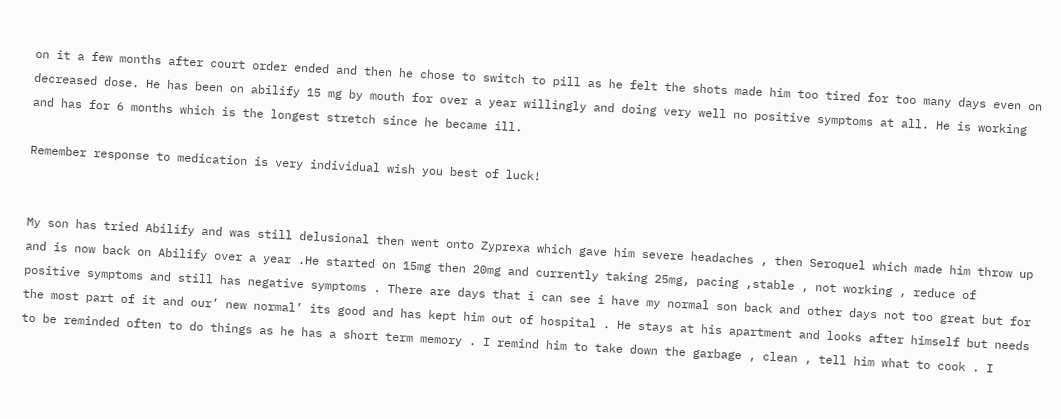on it a few months after court order ended and then he chose to switch to pill as he felt the shots made him too tired for too many days even on decreased dose. He has been on abilify 15 mg by mouth for over a year willingly and doing very well no positive symptoms at all. He is working and has for 6 months which is the longest stretch since he became ill.

Remember response to medication is very individual wish you best of luck!


My son has tried Abilify and was still delusional then went onto Zyprexa which gave him severe headaches , then Seroquel which made him throw up and is now back on Abilify over a year .He started on 15mg then 20mg and currently taking 25mg, pacing ,stable , not working , reduce of positive symptoms and still has negative symptoms . There are days that i can see i have my normal son back and other days not too great but for the most part of it and our’ new normal’ its good and has kept him out of hospital . He stays at his apartment and looks after himself but needs to be reminded often to do things as he has a short term memory . I remind him to take down the garbage , clean , tell him what to cook . I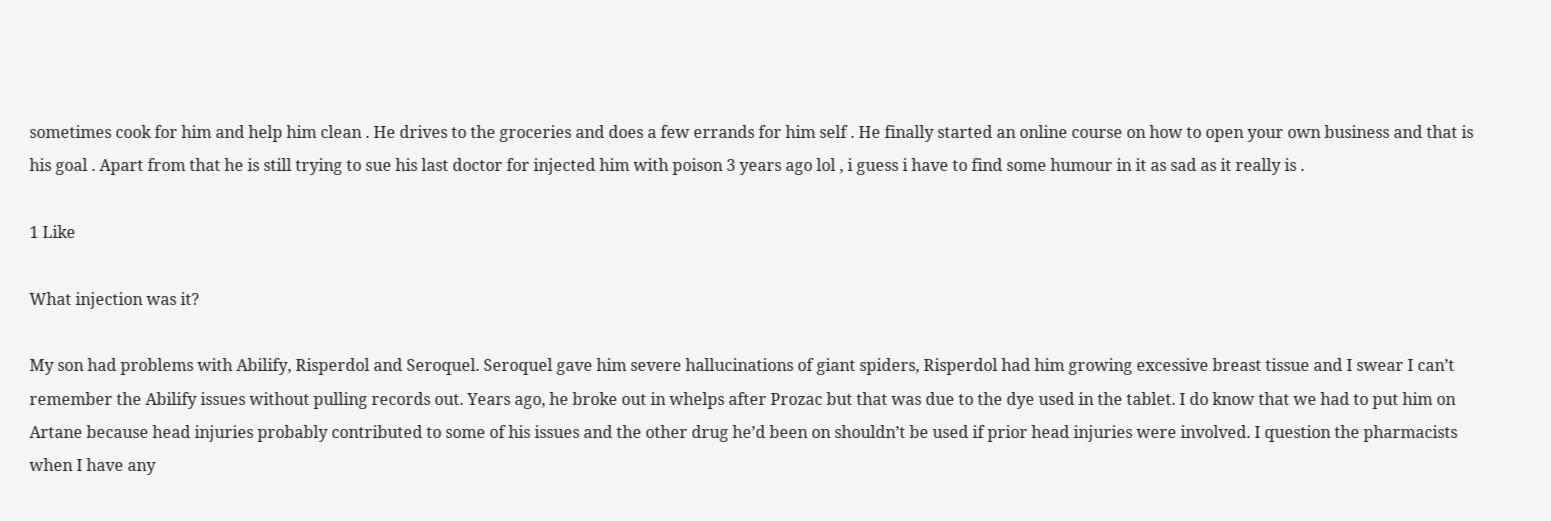sometimes cook for him and help him clean . He drives to the groceries and does a few errands for him self . He finally started an online course on how to open your own business and that is his goal . Apart from that he is still trying to sue his last doctor for injected him with poison 3 years ago lol , i guess i have to find some humour in it as sad as it really is .

1 Like

What injection was it?

My son had problems with Abilify, Risperdol and Seroquel. Seroquel gave him severe hallucinations of giant spiders, Risperdol had him growing excessive breast tissue and I swear I can’t remember the Abilify issues without pulling records out. Years ago, he broke out in whelps after Prozac but that was due to the dye used in the tablet. I do know that we had to put him on Artane because head injuries probably contributed to some of his issues and the other drug he’d been on shouldn’t be used if prior head injuries were involved. I question the pharmacists when I have any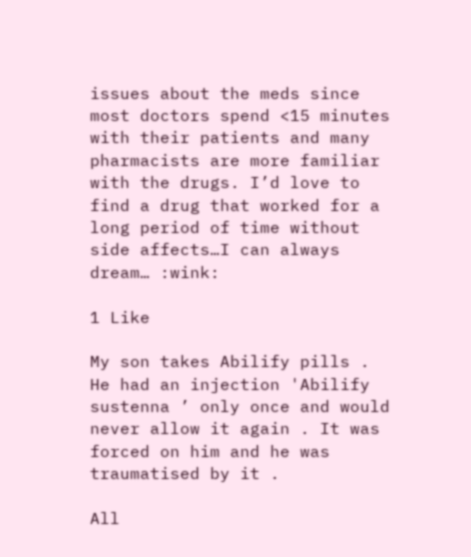issues about the meds since most doctors spend <15 minutes with their patients and many pharmacists are more familiar with the drugs. I’d love to find a drug that worked for a long period of time without side affects…I can always dream… :wink:

1 Like

My son takes Abilify pills . He had an injection 'Abilify sustenna ’ only once and would never allow it again . It was forced on him and he was traumatised by it .

All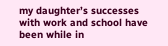my daughter’s successes with work and school have been while in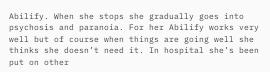Abilify. When she stops she gradually goes into psychosis and paranoia. For her Abilify works very well but of course when things are going well she thinks she doesn’t need it. In hospital she’s been put on other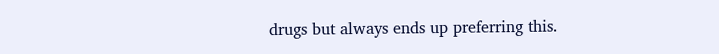drugs but always ends up preferring this.